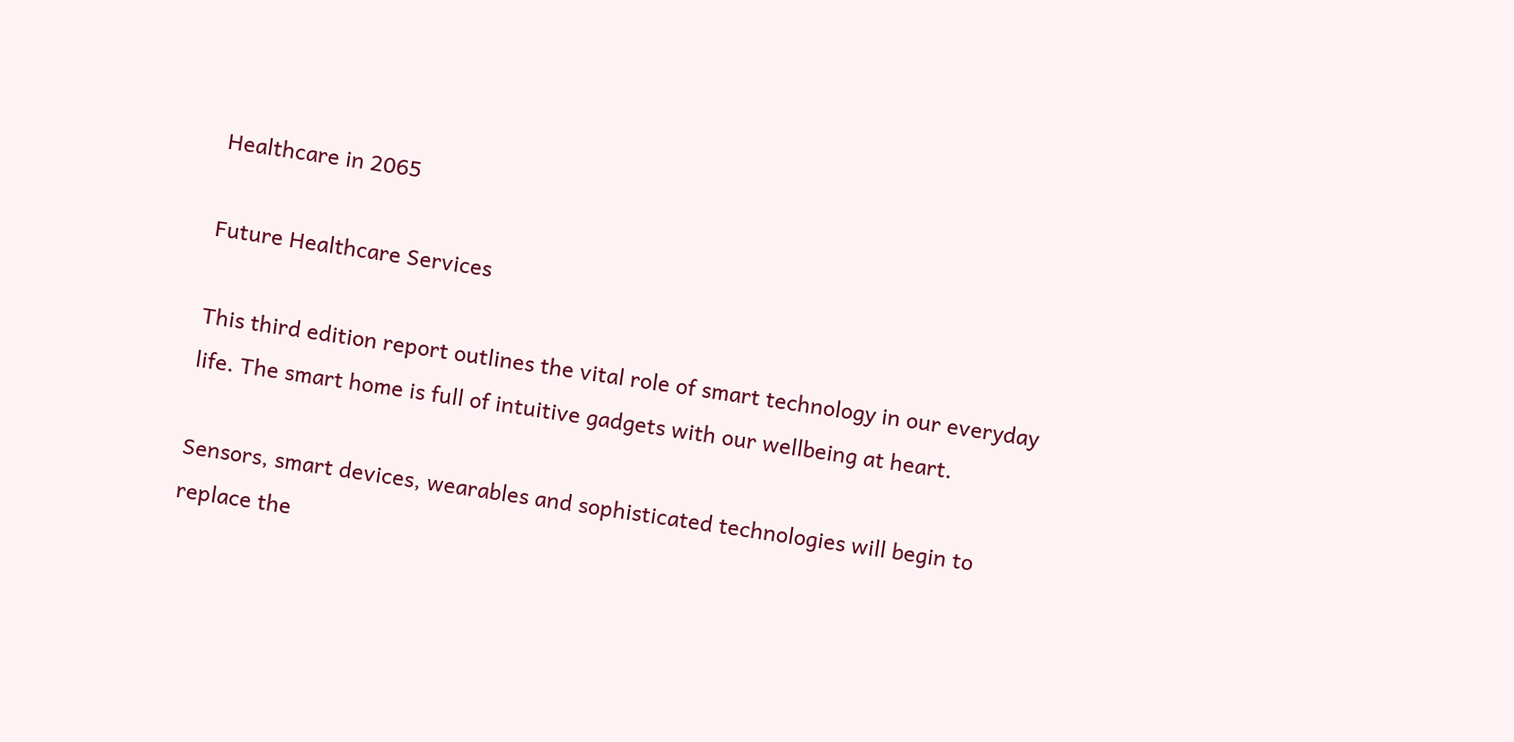Healthcare in 2065

Future Healthcare Services

This third edition report outlines the vital role of smart technology in our everyday life. The smart home is full of intuitive gadgets with our wellbeing at heart.

Sensors, smart devices, wearables and sophisticated technologies will begin to replace the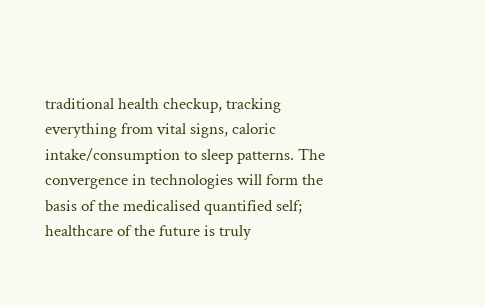traditional health checkup, tracking everything from vital signs, caloric intake/consumption to sleep patterns. The convergence in technologies will form the basis of the medicalised quantified self; healthcare of the future is truly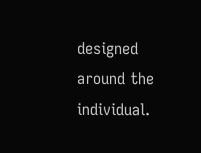designed around the individual.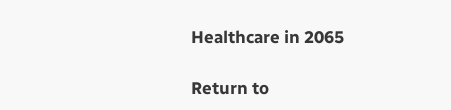Healthcare in 2065

Return to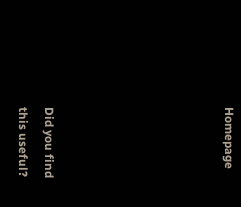Homepage






Did you find this useful?